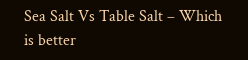Sea Salt Vs Table Salt – Which is better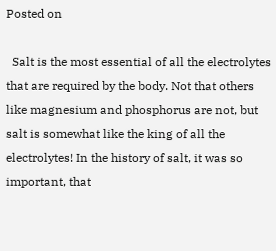Posted on

  Salt is the most essential of all the electrolytes that are required by the body. Not that others like magnesium and phosphorus are not, but salt is somewhat like the king of all the electrolytes! In the history of salt, it was so important, that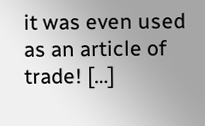it was even used as an article of trade! […]